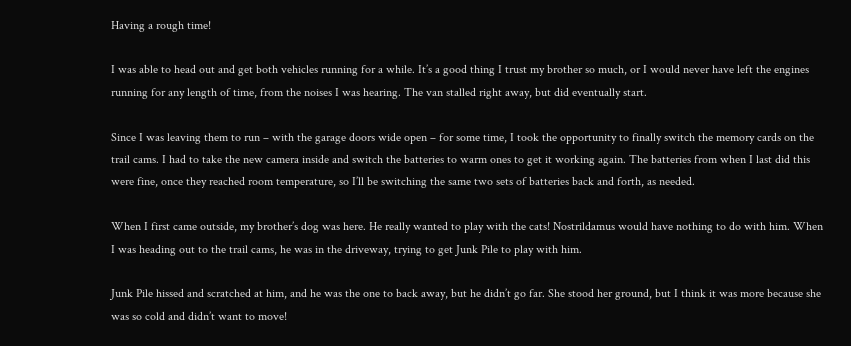Having a rough time!

I was able to head out and get both vehicles running for a while. It’s a good thing I trust my brother so much, or I would never have left the engines running for any length of time, from the noises I was hearing. The van stalled right away, but did eventually start.

Since I was leaving them to run – with the garage doors wide open – for some time, I took the opportunity to finally switch the memory cards on the trail cams. I had to take the new camera inside and switch the batteries to warm ones to get it working again. The batteries from when I last did this were fine, once they reached room temperature, so I’ll be switching the same two sets of batteries back and forth, as needed.

When I first came outside, my brother’s dog was here. He really wanted to play with the cats! Nostrildamus would have nothing to do with him. When I was heading out to the trail cams, he was in the driveway, trying to get Junk Pile to play with him.

Junk Pile hissed and scratched at him, and he was the one to back away, but he didn’t go far. She stood her ground, but I think it was more because she was so cold and didn’t want to move!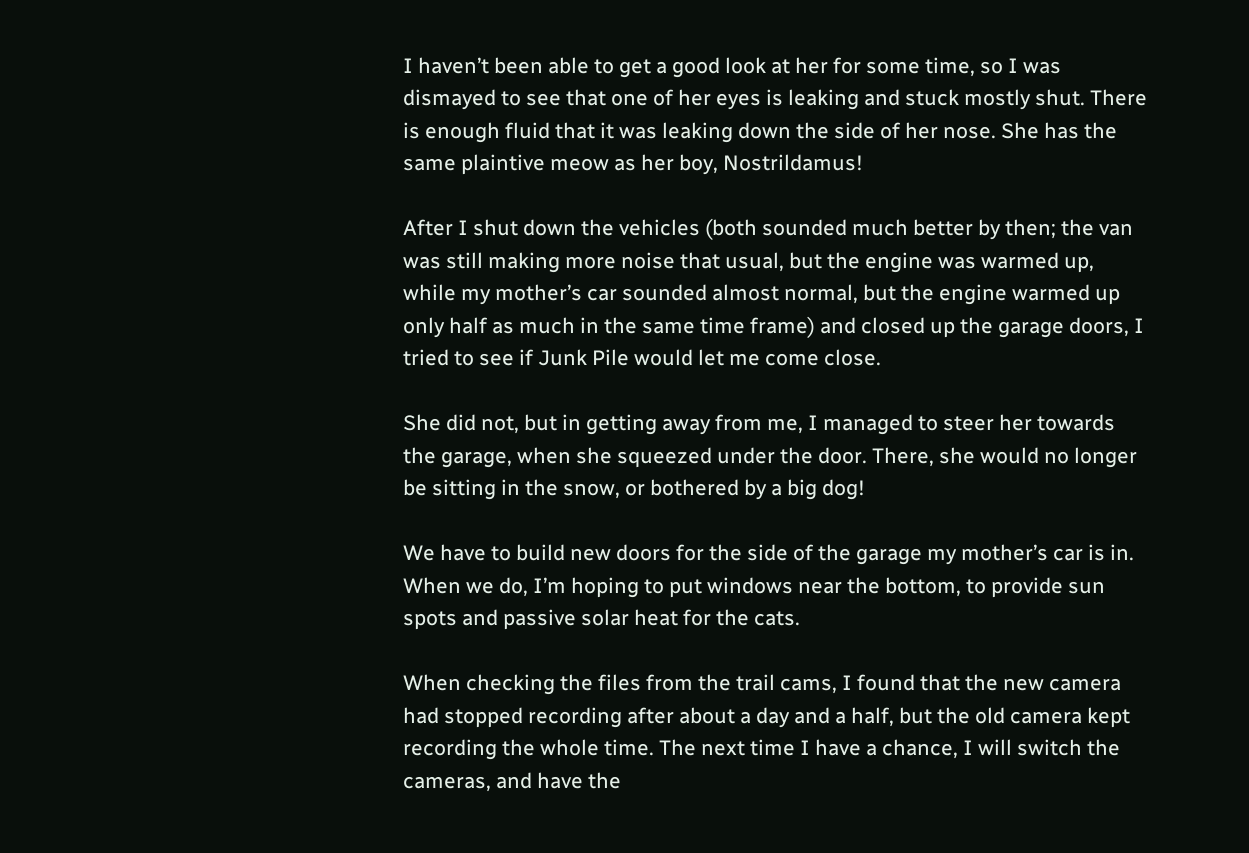I haven’t been able to get a good look at her for some time, so I was dismayed to see that one of her eyes is leaking and stuck mostly shut. There is enough fluid that it was leaking down the side of her nose. She has the same plaintive meow as her boy, Nostrildamus!

After I shut down the vehicles (both sounded much better by then; the van was still making more noise that usual, but the engine was warmed up, while my mother’s car sounded almost normal, but the engine warmed up only half as much in the same time frame) and closed up the garage doors, I tried to see if Junk Pile would let me come close.

She did not, but in getting away from me, I managed to steer her towards the garage, when she squeezed under the door. There, she would no longer be sitting in the snow, or bothered by a big dog!

We have to build new doors for the side of the garage my mother’s car is in. When we do, I’m hoping to put windows near the bottom, to provide sun spots and passive solar heat for the cats.

When checking the files from the trail cams, I found that the new camera had stopped recording after about a day and a half, but the old camera kept recording the whole time. The next time I have a chance, I will switch the cameras, and have the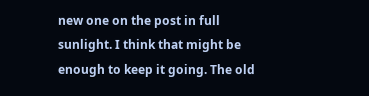new one on the post in full sunlight. I think that might be enough to keep it going. The old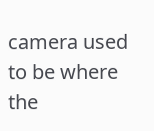camera used to be where the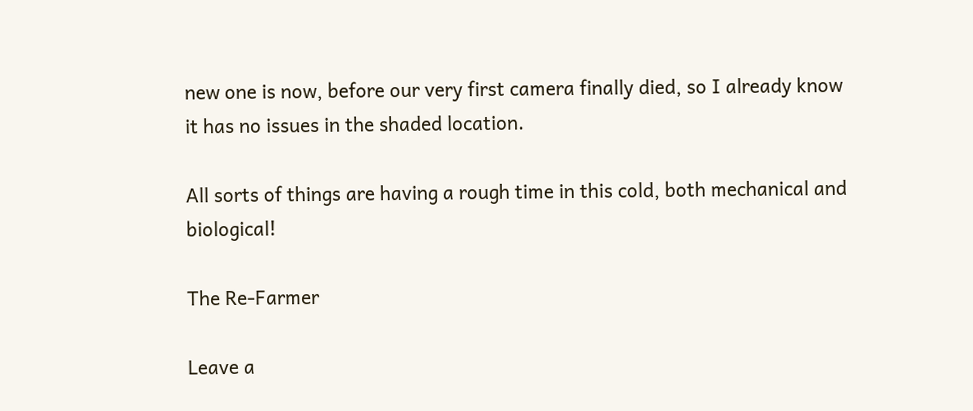new one is now, before our very first camera finally died, so I already know it has no issues in the shaded location.

All sorts of things are having a rough time in this cold, both mechanical and biological!

The Re-Farmer

Leave a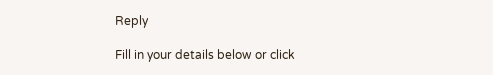Reply

Fill in your details below or click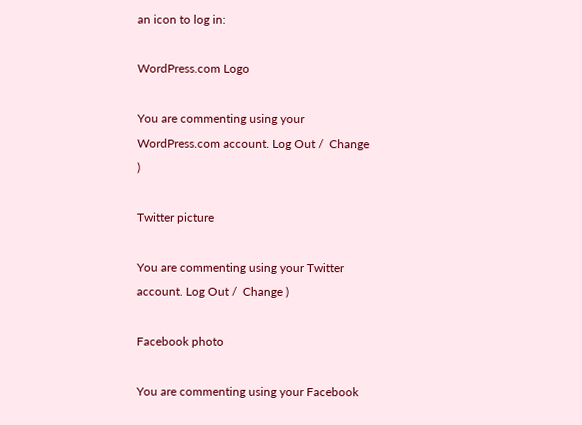an icon to log in:

WordPress.com Logo

You are commenting using your WordPress.com account. Log Out /  Change )

Twitter picture

You are commenting using your Twitter account. Log Out /  Change )

Facebook photo

You are commenting using your Facebook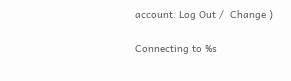account. Log Out /  Change )

Connecting to %s